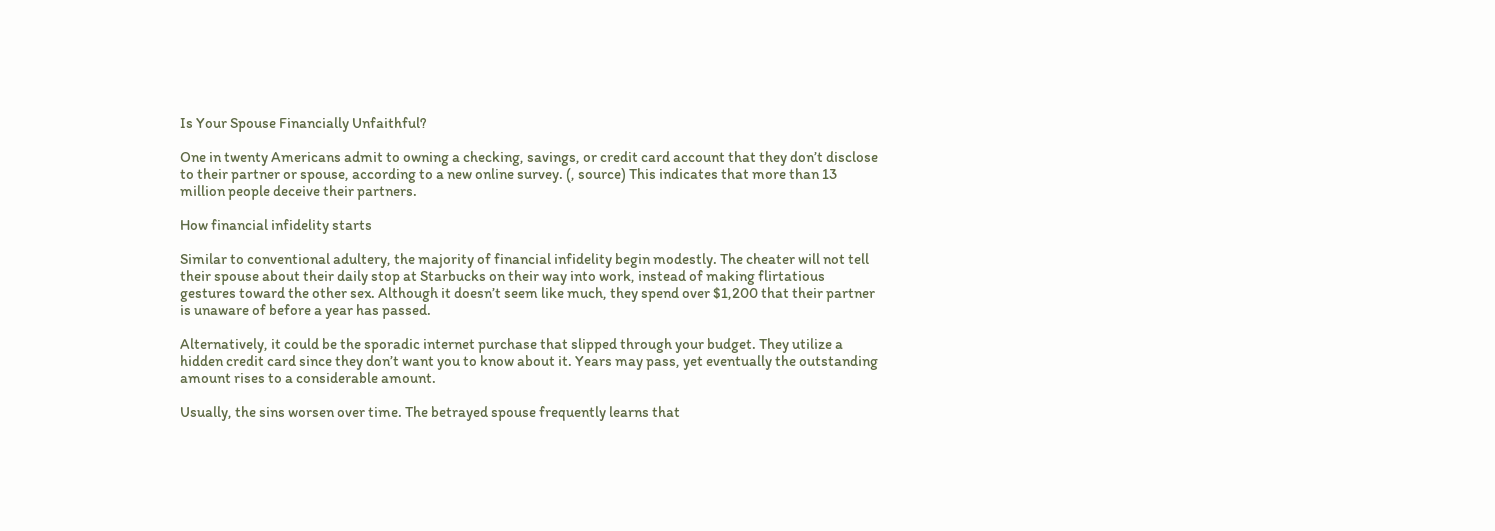Is Your Spouse Financially Unfaithful?

One in twenty Americans admit to owning a checking, savings, or credit card account that they don’t disclose to their partner or spouse, according to a new online survey. (, source) This indicates that more than 13 million people deceive their partners.

How financial infidelity starts

Similar to conventional adultery, the majority of financial infidelity begin modestly. The cheater will not tell their spouse about their daily stop at Starbucks on their way into work, instead of making flirtatious gestures toward the other sex. Although it doesn’t seem like much, they spend over $1,200 that their partner is unaware of before a year has passed.

Alternatively, it could be the sporadic internet purchase that slipped through your budget. They utilize a hidden credit card since they don’t want you to know about it. Years may pass, yet eventually the outstanding amount rises to a considerable amount.

Usually, the sins worsen over time. The betrayed spouse frequently learns that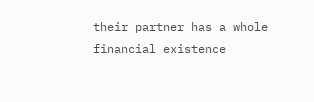their partner has a whole financial existence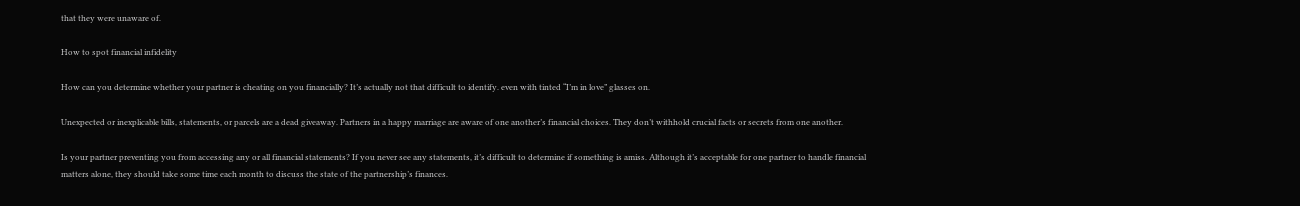that they were unaware of.

How to spot financial infidelity

How can you determine whether your partner is cheating on you financially? It’s actually not that difficult to identify. even with tinted “I’m in love” glasses on.

Unexpected or inexplicable bills, statements, or parcels are a dead giveaway. Partners in a happy marriage are aware of one another’s financial choices. They don’t withhold crucial facts or secrets from one another.

Is your partner preventing you from accessing any or all financial statements? If you never see any statements, it’s difficult to determine if something is amiss. Although it’s acceptable for one partner to handle financial matters alone, they should take some time each month to discuss the state of the partnership’s finances.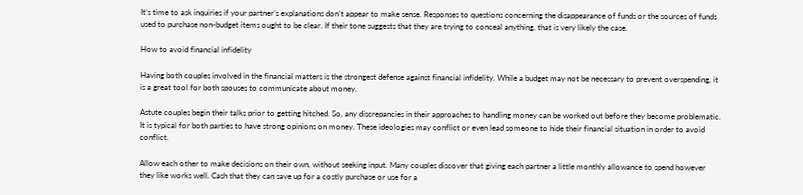It’s time to ask inquiries if your partner’s explanations don’t appear to make sense. Responses to questions concerning the disappearance of funds or the sources of funds used to purchase non-budget items ought to be clear. If their tone suggests that they are trying to conceal anything, that is very likely the case.

How to avoid financial infidelity

Having both couples involved in the financial matters is the strongest defense against financial infidelity. While a budget may not be necessary to prevent overspending, it is a great tool for both spouses to communicate about money.

Astute couples begin their talks prior to getting hitched. So, any discrepancies in their approaches to handling money can be worked out before they become problematic. It is typical for both parties to have strong opinions on money. These ideologies may conflict or even lead someone to hide their financial situation in order to avoid conflict.

Allow each other to make decisions on their own, without seeking input. Many couples discover that giving each partner a little monthly allowance to spend however they like works well. Cash that they can save up for a costly purchase or use for a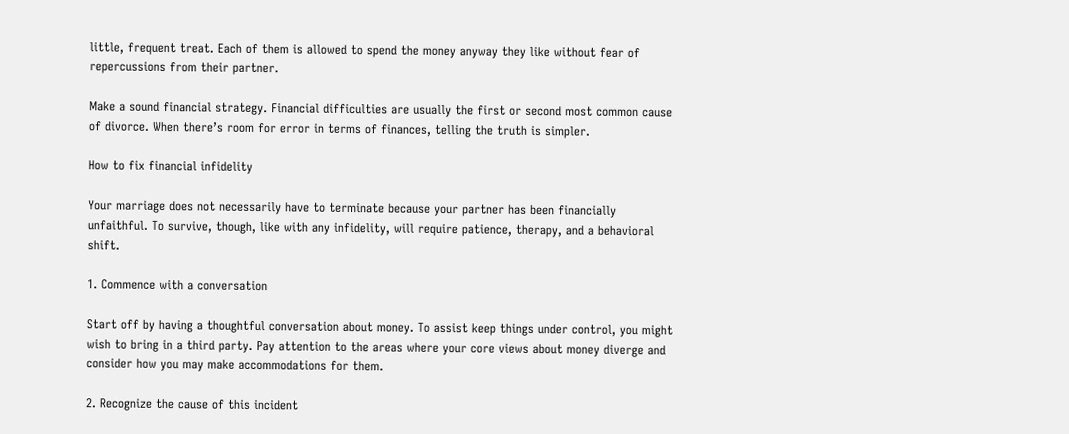little, frequent treat. Each of them is allowed to spend the money anyway they like without fear of repercussions from their partner.

Make a sound financial strategy. Financial difficulties are usually the first or second most common cause of divorce. When there’s room for error in terms of finances, telling the truth is simpler.

How to fix financial infidelity

Your marriage does not necessarily have to terminate because your partner has been financially unfaithful. To survive, though, like with any infidelity, will require patience, therapy, and a behavioral shift.

1. Commence with a conversation

Start off by having a thoughtful conversation about money. To assist keep things under control, you might wish to bring in a third party. Pay attention to the areas where your core views about money diverge and consider how you may make accommodations for them.

2. Recognize the cause of this incident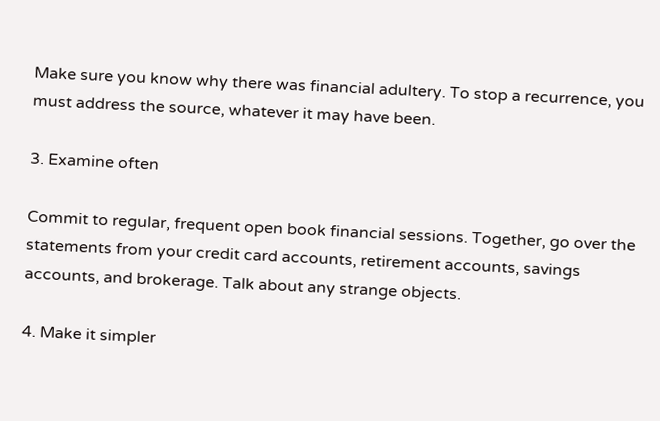Make sure you know why there was financial adultery. To stop a recurrence, you must address the source, whatever it may have been.

3. Examine often

Commit to regular, frequent open book financial sessions. Together, go over the statements from your credit card accounts, retirement accounts, savings accounts, and brokerage. Talk about any strange objects.

4. Make it simpler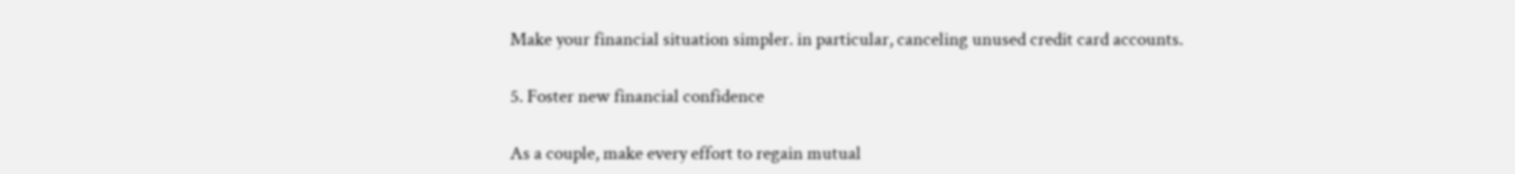Make your financial situation simpler. in particular, canceling unused credit card accounts.

5. Foster new financial confidence

As a couple, make every effort to regain mutual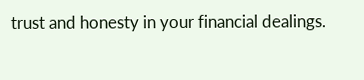trust and honesty in your financial dealings.